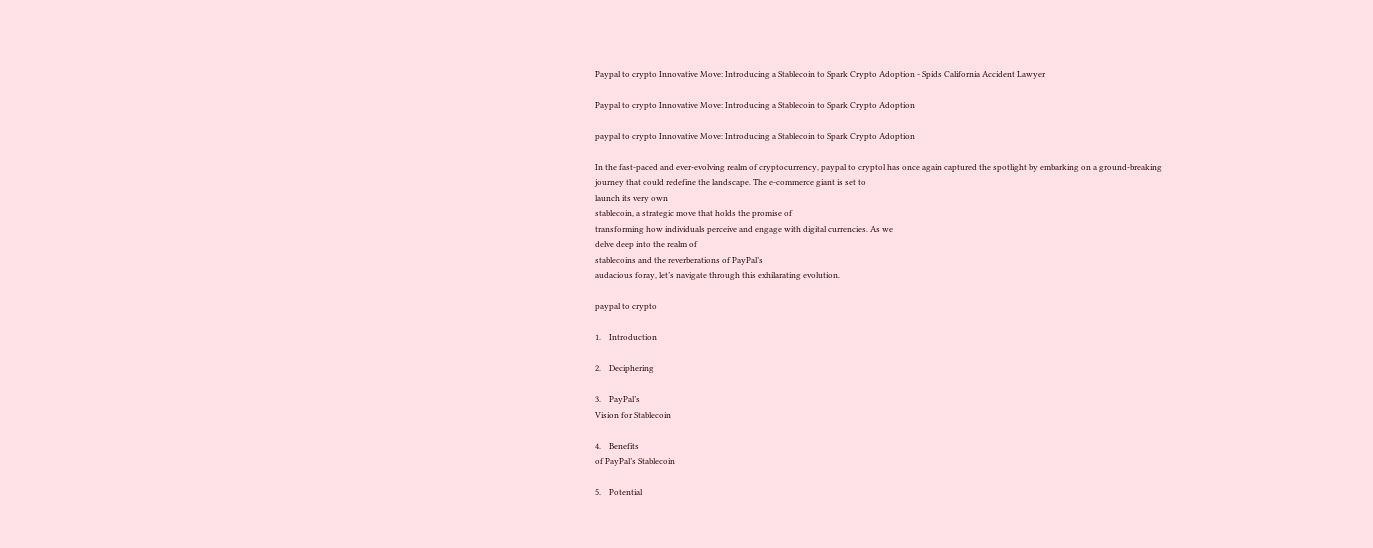Paypal to crypto Innovative Move: Introducing a Stablecoin to Spark Crypto Adoption - Spids California Accident Lawyer

Paypal to crypto Innovative Move: Introducing a Stablecoin to Spark Crypto Adoption

paypal to crypto Innovative Move: Introducing a Stablecoin to Spark Crypto Adoption

In the fast-paced and ever-evolving realm of cryptocurrency, paypal to cryptol has once again captured the spotlight by embarking on a ground-breaking
journey that could redefine the landscape. The e-commerce giant is set to
launch its very own
stablecoin, a strategic move that holds the promise of
transforming how individuals perceive and engage with digital currencies. As we
delve deep into the realm of
stablecoins and the reverberations of PayPal’s
audacious foray, let’s navigate through this exhilarating evolution.

paypal to crypto

1.    Introduction

2.    Deciphering

3.    PayPal’s
Vision for Stablecoin

4.    Benefits
of PayPal’s Stablecoin

5.    Potential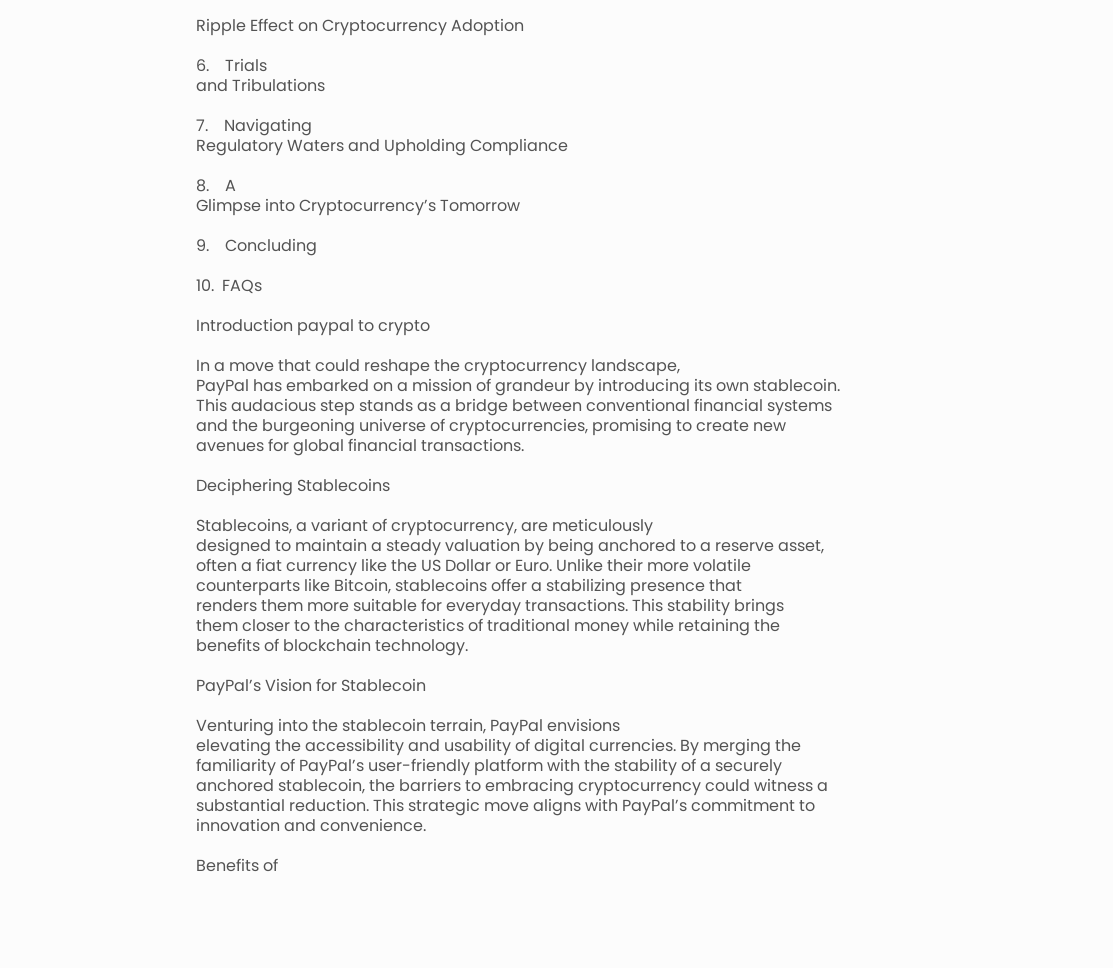Ripple Effect on Cryptocurrency Adoption

6.    Trials
and Tribulations

7.    Navigating
Regulatory Waters and Upholding Compliance

8.    A
Glimpse into Cryptocurrency’s Tomorrow

9.    Concluding

10.  FAQs

Introduction paypal to crypto

In a move that could reshape the cryptocurrency landscape,
PayPal has embarked on a mission of grandeur by introducing its own stablecoin.
This audacious step stands as a bridge between conventional financial systems
and the burgeoning universe of cryptocurrencies, promising to create new
avenues for global financial transactions.

Deciphering Stablecoins

Stablecoins, a variant of cryptocurrency, are meticulously
designed to maintain a steady valuation by being anchored to a reserve asset,
often a fiat currency like the US Dollar or Euro. Unlike their more volatile
counterparts like Bitcoin, stablecoins offer a stabilizing presence that
renders them more suitable for everyday transactions. This stability brings
them closer to the characteristics of traditional money while retaining the
benefits of blockchain technology.

PayPal’s Vision for Stablecoin

Venturing into the stablecoin terrain, PayPal envisions
elevating the accessibility and usability of digital currencies. By merging the
familiarity of PayPal’s user-friendly platform with the stability of a securely
anchored stablecoin, the barriers to embracing cryptocurrency could witness a
substantial reduction. This strategic move aligns with PayPal’s commitment to
innovation and convenience.

Benefits of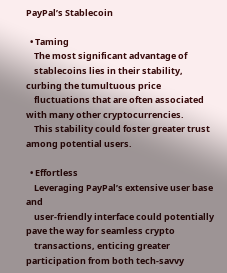PayPal’s Stablecoin

  • Taming
    The most significant advantage of
    stablecoins lies in their stability, curbing the tumultuous price
    fluctuations that are often associated with many other cryptocurrencies.
    This stability could foster greater trust among potential users.

  • Effortless
    Leveraging PayPal’s extensive user base and
    user-friendly interface could potentially pave the way for seamless crypto
    transactions, enticing greater participation from both tech-savvy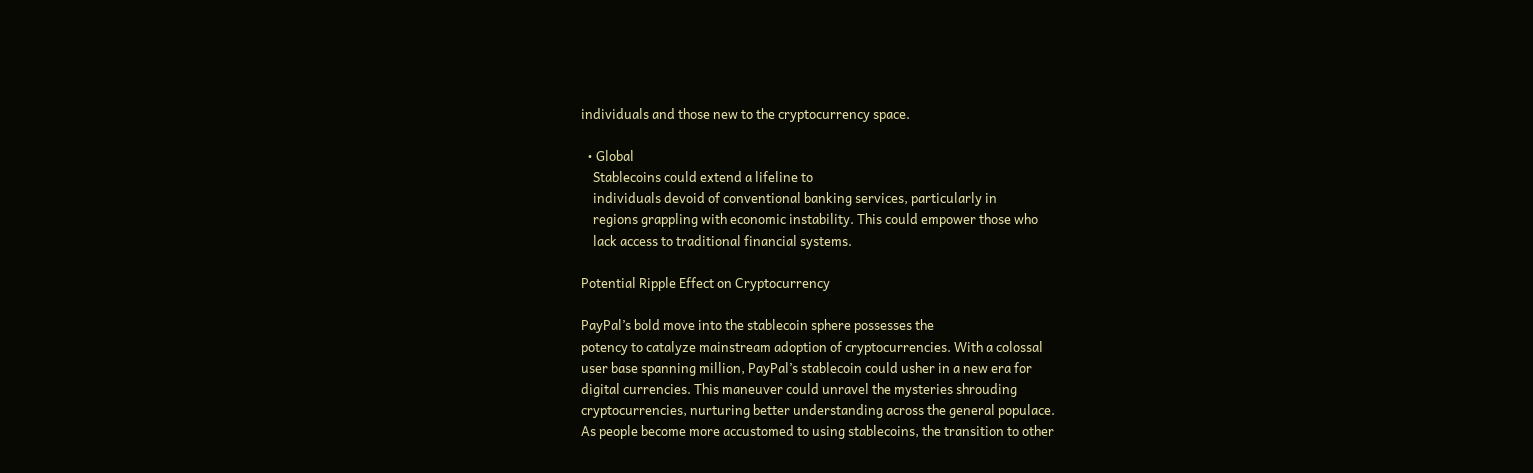individuals and those new to the cryptocurrency space.

  • Global
    Stablecoins could extend a lifeline to
    individuals devoid of conventional banking services, particularly in
    regions grappling with economic instability. This could empower those who
    lack access to traditional financial systems.

Potential Ripple Effect on Cryptocurrency

PayPal’s bold move into the stablecoin sphere possesses the
potency to catalyze mainstream adoption of cryptocurrencies. With a colossal
user base spanning million, PayPal’s stablecoin could usher in a new era for
digital currencies. This maneuver could unravel the mysteries shrouding
cryptocurrencies, nurturing better understanding across the general populace.
As people become more accustomed to using stablecoins, the transition to other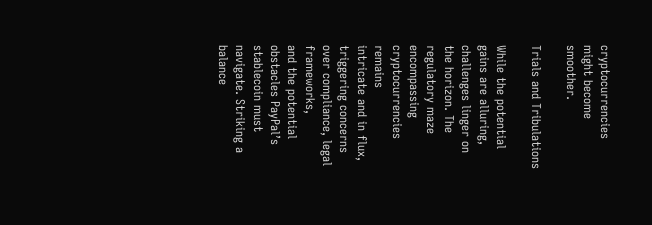cryptocurrencies might become smoother.

Trials and Tribulations

While the potential gains are alluring, challenges linger on
the horizon. The regulatory maze encompassing cryptocurrencies remains
intricate and in flux, triggering concerns over compliance, legal frameworks,
and the potential obstacles PayPal’s stablecoin must navigate. Striking a
balance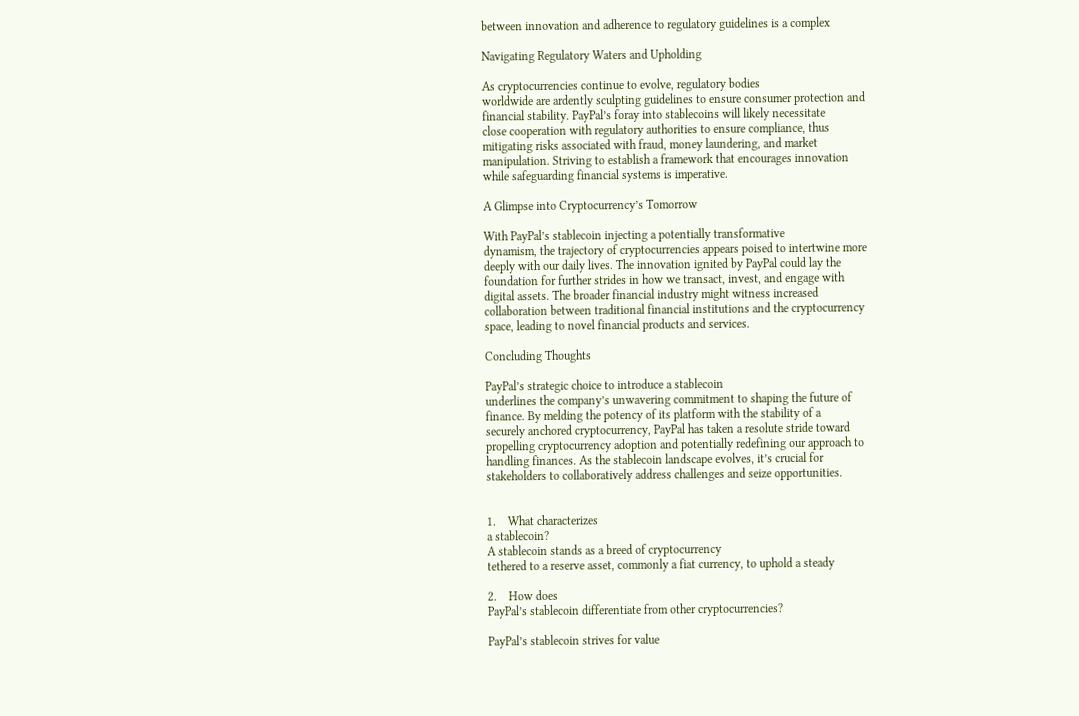between innovation and adherence to regulatory guidelines is a complex

Navigating Regulatory Waters and Upholding

As cryptocurrencies continue to evolve, regulatory bodies
worldwide are ardently sculpting guidelines to ensure consumer protection and
financial stability. PayPal’s foray into stablecoins will likely necessitate
close cooperation with regulatory authorities to ensure compliance, thus
mitigating risks associated with fraud, money laundering, and market
manipulation. Striving to establish a framework that encourages innovation
while safeguarding financial systems is imperative.

A Glimpse into Cryptocurrency’s Tomorrow

With PayPal’s stablecoin injecting a potentially transformative
dynamism, the trajectory of cryptocurrencies appears poised to intertwine more
deeply with our daily lives. The innovation ignited by PayPal could lay the
foundation for further strides in how we transact, invest, and engage with
digital assets. The broader financial industry might witness increased
collaboration between traditional financial institutions and the cryptocurrency
space, leading to novel financial products and services.

Concluding Thoughts

PayPal’s strategic choice to introduce a stablecoin
underlines the company’s unwavering commitment to shaping the future of
finance. By melding the potency of its platform with the stability of a
securely anchored cryptocurrency, PayPal has taken a resolute stride toward
propelling cryptocurrency adoption and potentially redefining our approach to
handling finances. As the stablecoin landscape evolves, it’s crucial for
stakeholders to collaboratively address challenges and seize opportunities.


1.    What characterizes
a stablecoin?
A stablecoin stands as a breed of cryptocurrency
tethered to a reserve asset, commonly a fiat currency, to uphold a steady

2.    How does
PayPal’s stablecoin differentiate from other cryptocurrencies?

PayPal’s stablecoin strives for value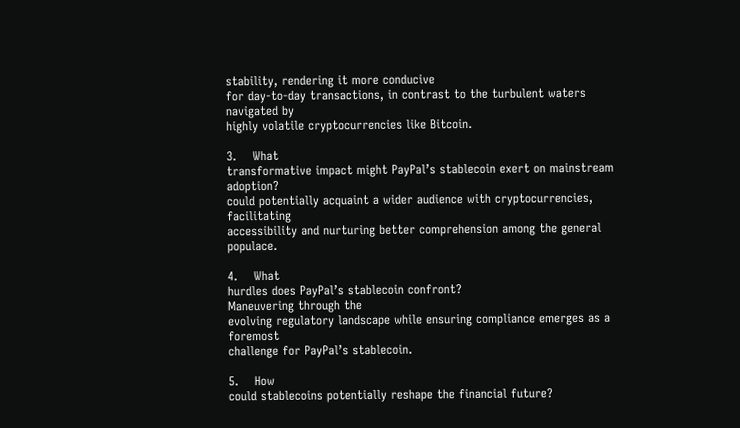stability, rendering it more conducive
for day-to-day transactions, in contrast to the turbulent waters navigated by
highly volatile cryptocurrencies like Bitcoin.

3.    What
transformative impact might PayPal’s stablecoin exert on mainstream adoption?
could potentially acquaint a wider audience with cryptocurrencies, facilitating
accessibility and nurturing better comprehension among the general populace.

4.    What
hurdles does PayPal’s stablecoin confront?
Maneuvering through the
evolving regulatory landscape while ensuring compliance emerges as a foremost
challenge for PayPal’s stablecoin.

5.    How
could stablecoins potentially reshape the financial future?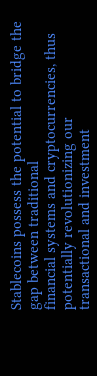Stablecoins possess the potential to bridge the gap between traditional
financial systems and cryptocurrencies, thus potentially revolutionizing our
transactional and investment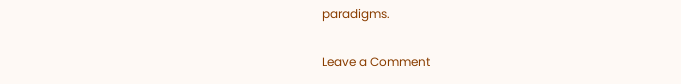paradigms.

Leave a Comment